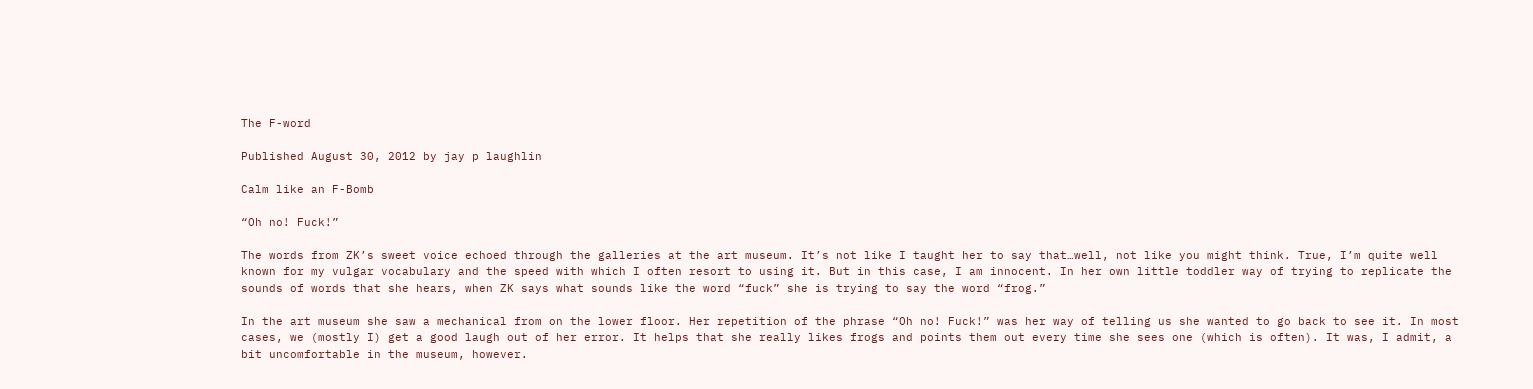The F-word

Published August 30, 2012 by jay p laughlin

Calm like an F-Bomb

“Oh no! Fuck!”

The words from ZK’s sweet voice echoed through the galleries at the art museum. It’s not like I taught her to say that…well, not like you might think. True, I’m quite well known for my vulgar vocabulary and the speed with which I often resort to using it. But in this case, I am innocent. In her own little toddler way of trying to replicate the sounds of words that she hears, when ZK says what sounds like the word “fuck” she is trying to say the word “frog.”

In the art museum she saw a mechanical from on the lower floor. Her repetition of the phrase “Oh no! Fuck!” was her way of telling us she wanted to go back to see it. In most cases, we (mostly I) get a good laugh out of her error. It helps that she really likes frogs and points them out every time she sees one (which is often). It was, I admit, a bit uncomfortable in the museum, however.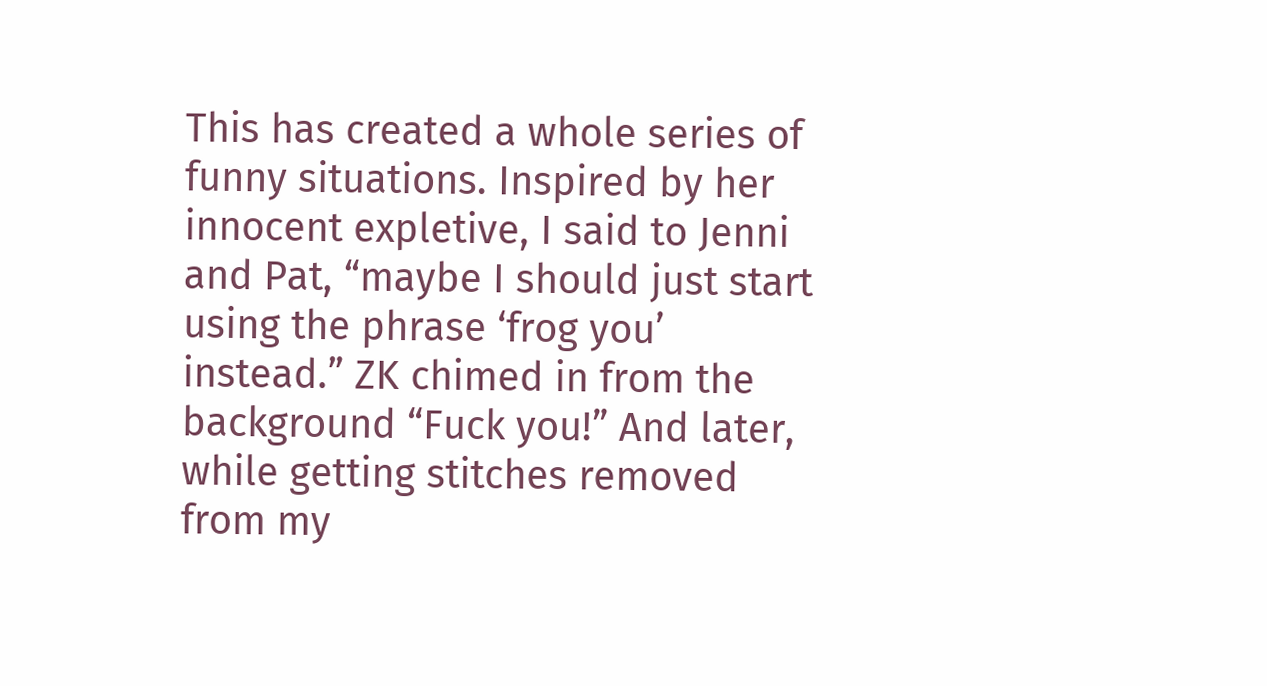This has created a whole series of funny situations. Inspired by her innocent expletive, I said to Jenni and Pat, “maybe I should just start using the phrase ‘frog you’ instead.” ZK chimed in from the background “Fuck you!” And later, while getting stitches removed from my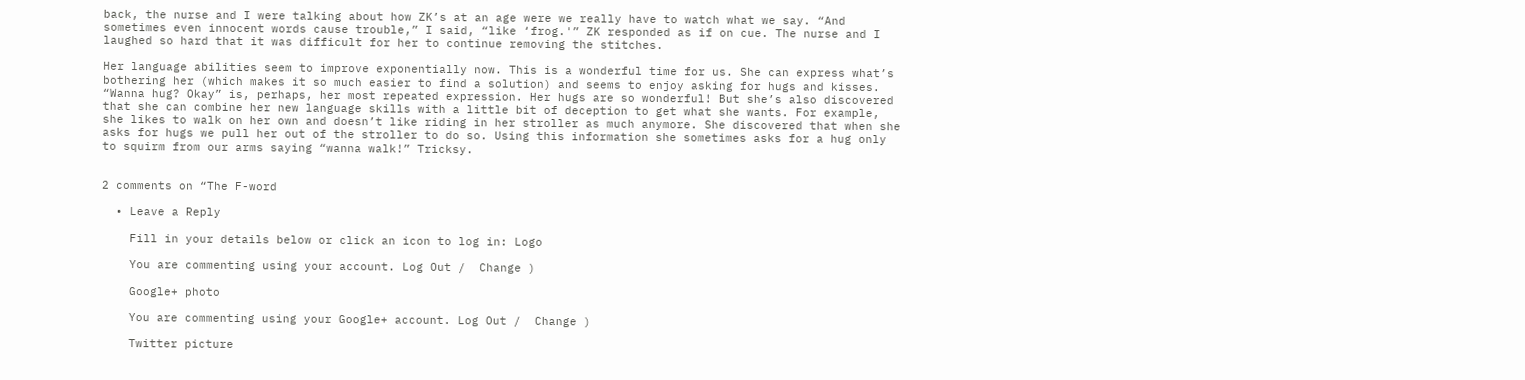back, the nurse and I were talking about how ZK’s at an age were we really have to watch what we say. “And sometimes even innocent words cause trouble,” I said, “like ‘frog.'” ZK responded as if on cue. The nurse and I laughed so hard that it was difficult for her to continue removing the stitches.

Her language abilities seem to improve exponentially now. This is a wonderful time for us. She can express what’s bothering her (which makes it so much easier to find a solution) and seems to enjoy asking for hugs and kisses. “Wanna hug? Okay” is, perhaps, her most repeated expression. Her hugs are so wonderful! But she’s also discovered that she can combine her new language skills with a little bit of deception to get what she wants. For example, she likes to walk on her own and doesn’t like riding in her stroller as much anymore. She discovered that when she asks for hugs we pull her out of the stroller to do so. Using this information she sometimes asks for a hug only to squirm from our arms saying “wanna walk!” Tricksy.


2 comments on “The F-word

  • Leave a Reply

    Fill in your details below or click an icon to log in: Logo

    You are commenting using your account. Log Out /  Change )

    Google+ photo

    You are commenting using your Google+ account. Log Out /  Change )

    Twitter picture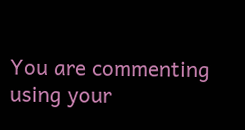You are commenting using your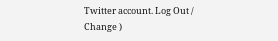Twitter account. Log Out /  Change )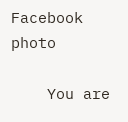Facebook photo

    You are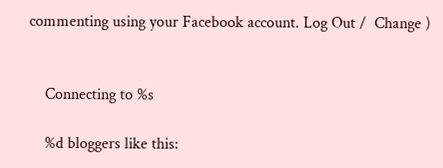commenting using your Facebook account. Log Out /  Change )


    Connecting to %s

    %d bloggers like this: